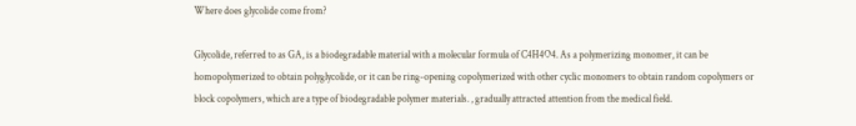Where does glycolide come from?

Glycolide, referred to as GA, is a biodegradable material with a molecular formula of C4H4O4. As a polymerizing monomer, it can be homopolymerized to obtain polyglycolide, or it can be ring-opening copolymerized with other cyclic monomers to obtain random copolymers or block copolymers, which are a type of biodegradable polymer materials. , gradually attracted attention from the medical field.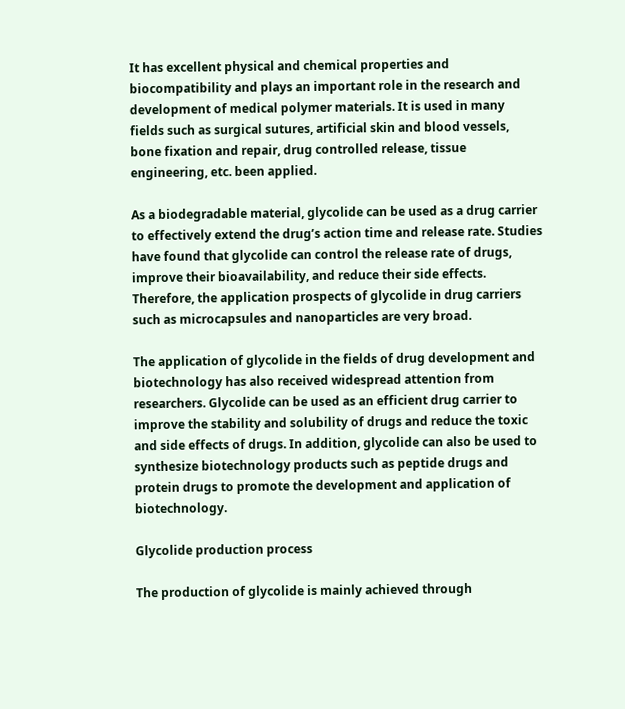It has excellent physical and chemical properties and biocompatibility and plays an important role in the research and development of medical polymer materials. It is used in many fields such as surgical sutures, artificial skin and blood vessels, bone fixation and repair, drug controlled release, tissue engineering, etc. been applied.

As a biodegradable material, glycolide can be used as a drug carrier to effectively extend the drug’s action time and release rate. Studies have found that glycolide can control the release rate of drugs, improve their bioavailability, and reduce their side effects. Therefore, the application prospects of glycolide in drug carriers such as microcapsules and nanoparticles are very broad.

The application of glycolide in the fields of drug development and biotechnology has also received widespread attention from researchers. Glycolide can be used as an efficient drug carrier to improve the stability and solubility of drugs and reduce the toxic and side effects of drugs. In addition, glycolide can also be used to synthesize biotechnology products such as peptide drugs and protein drugs to promote the development and application of biotechnology.

Glycolide production process

The production of glycolide is mainly achieved through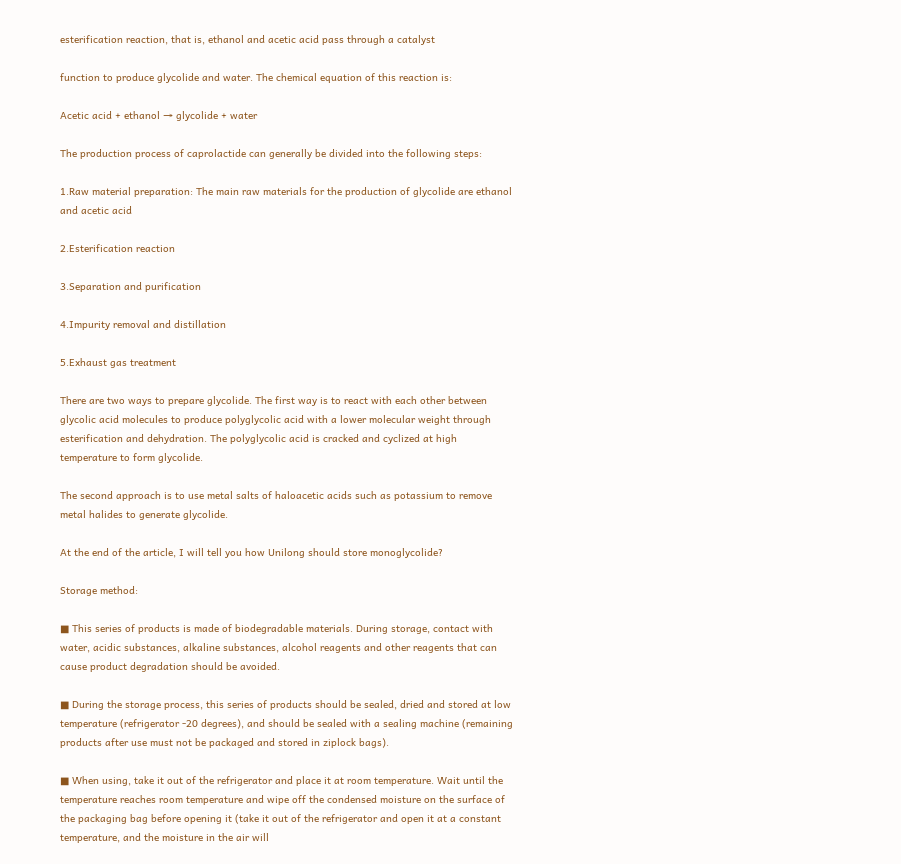esterification reaction, that is, ethanol and acetic acid pass through a catalyst

function to produce glycolide and water. The chemical equation of this reaction is:

Acetic acid + ethanol → glycolide + water

The production process of caprolactide can generally be divided into the following steps:

1.Raw material preparation: The main raw materials for the production of glycolide are ethanol and acetic acid

2.Esterification reaction

3.Separation and purification

4.Impurity removal and distillation

5.Exhaust gas treatment

There are two ways to prepare glycolide. The first way is to react with each other between glycolic acid molecules to produce polyglycolic acid with a lower molecular weight through esterification and dehydration. The polyglycolic acid is cracked and cyclized at high temperature to form glycolide.

The second approach is to use metal salts of haloacetic acids such as potassium to remove metal halides to generate glycolide.

At the end of the article, I will tell you how Unilong should store monoglycolide?

Storage method:

■ This series of products is made of biodegradable materials. During storage, contact with water, acidic substances, alkaline substances, alcohol reagents and other reagents that can cause product degradation should be avoided.

■ During the storage process, this series of products should be sealed, dried and stored at low temperature (refrigerator -20 degrees), and should be sealed with a sealing machine (remaining products after use must not be packaged and stored in ziplock bags).

■ When using, take it out of the refrigerator and place it at room temperature. Wait until the temperature reaches room temperature and wipe off the condensed moisture on the surface of the packaging bag before opening it (take it out of the refrigerator and open it at a constant temperature, and the moisture in the air will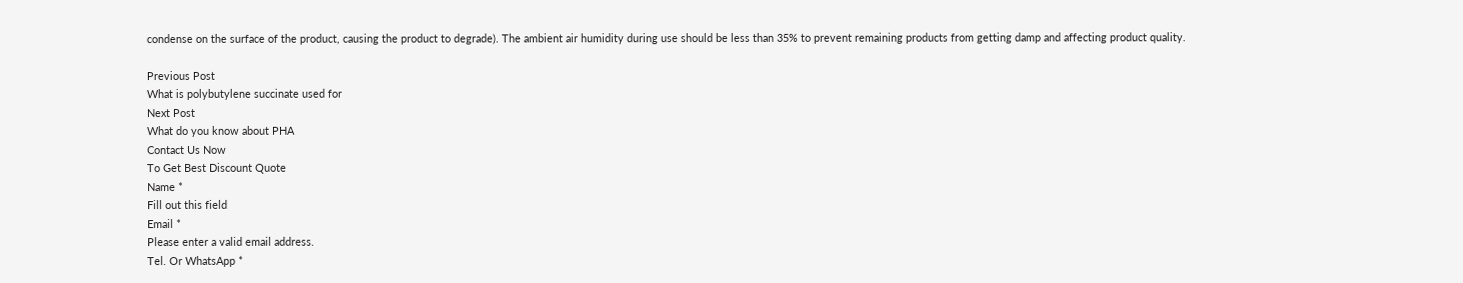condense on the surface of the product, causing the product to degrade). The ambient air humidity during use should be less than 35% to prevent remaining products from getting damp and affecting product quality.

Previous Post
What is polybutylene succinate used for
Next Post
What do you know about PHA
Contact Us Now
To Get Best Discount Quote
Name *
Fill out this field
Email *
Please enter a valid email address.
Tel. Or WhatsApp *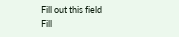Fill out this field
Fill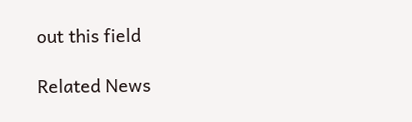out this field

Related News